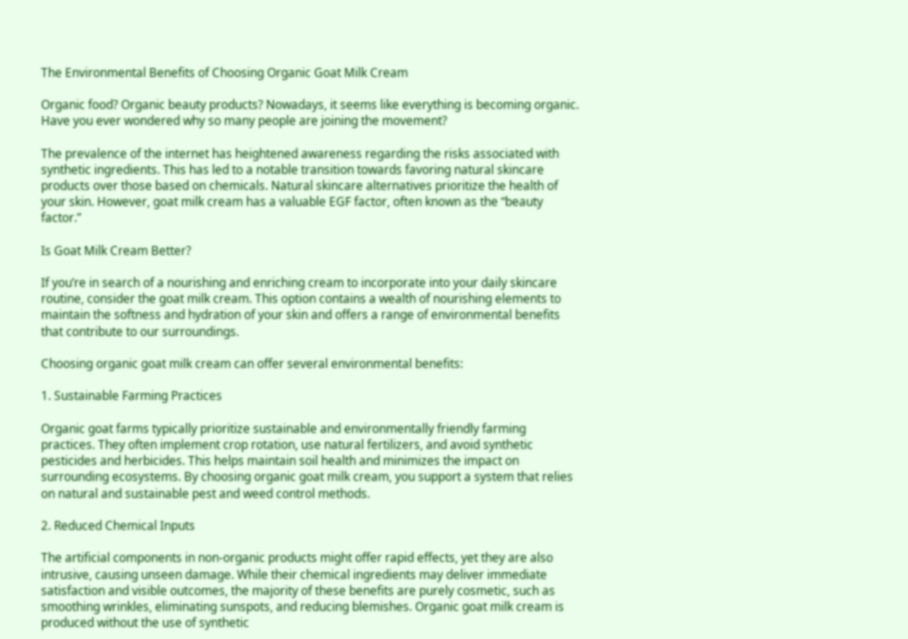The Environmental Benefits of Choosing Organic Goat Milk Cream

Organic food? Organic beauty products? Nowadays, it seems like everything is becoming organic. Have you ever wondered why so many people are joining the movement?

The prevalence of the internet has heightened awareness regarding the risks associated with synthetic ingredients. This has led to a notable transition towards favoring natural skincare products over those based on chemicals. Natural skincare alternatives prioritize the health of your skin. However, goat milk cream has a valuable EGF factor, often known as the “beauty factor.”

Is Goat Milk Cream Better?

If you’re in search of a nourishing and enriching cream to incorporate into your daily skincare routine, consider the goat milk cream. This option contains a wealth of nourishing elements to maintain the softness and hydration of your skin and offers a range of environmental benefits that contribute to our surroundings.

Choosing organic goat milk cream can offer several environmental benefits:

1. Sustainable Farming Practices

Organic goat farms typically prioritize sustainable and environmentally friendly farming practices. They often implement crop rotation, use natural fertilizers, and avoid synthetic pesticides and herbicides. This helps maintain soil health and minimizes the impact on surrounding ecosystems. By choosing organic goat milk cream, you support a system that relies on natural and sustainable pest and weed control methods.

2. Reduced Chemical Inputs

The artificial components in non-organic products might offer rapid effects, yet they are also intrusive, causing unseen damage. While their chemical ingredients may deliver immediate satisfaction and visible outcomes, the majority of these benefits are purely cosmetic, such as smoothing wrinkles, eliminating sunspots, and reducing blemishes. Organic goat milk cream is produced without the use of synthetic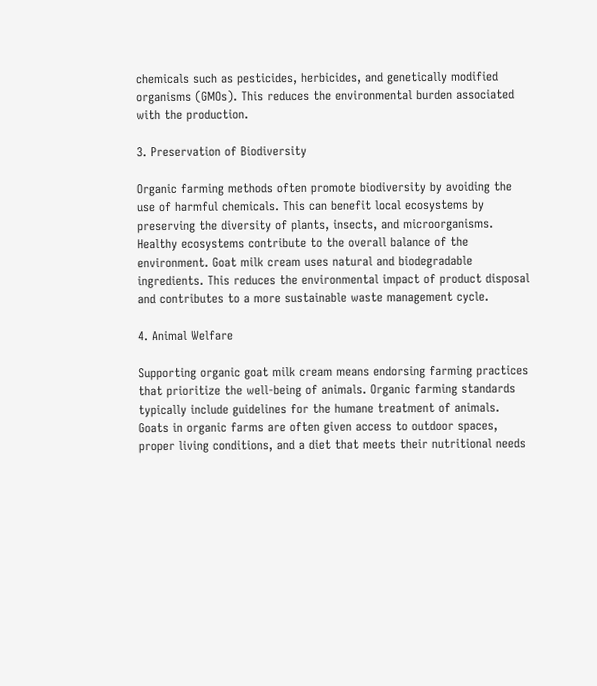chemicals such as pesticides, herbicides, and genetically modified organisms (GMOs). This reduces the environmental burden associated with the production.

3. Preservation of Biodiversity

Organic farming methods often promote biodiversity by avoiding the use of harmful chemicals. This can benefit local ecosystems by preserving the diversity of plants, insects, and microorganisms. Healthy ecosystems contribute to the overall balance of the environment. Goat milk cream uses natural and biodegradable ingredients. This reduces the environmental impact of product disposal and contributes to a more sustainable waste management cycle.

4. Animal Welfare

Supporting organic goat milk cream means endorsing farming practices that prioritize the well-being of animals. Organic farming standards typically include guidelines for the humane treatment of animals. Goats in organic farms are often given access to outdoor spaces, proper living conditions, and a diet that meets their nutritional needs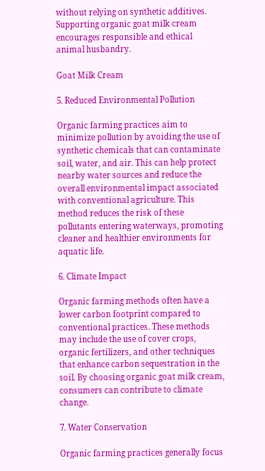without relying on synthetic additives. Supporting organic goat milk cream encourages responsible and ethical animal husbandry.

Goat Milk Cream

5. Reduced Environmental Pollution

Organic farming practices aim to minimize pollution by avoiding the use of synthetic chemicals that can contaminate soil, water, and air. This can help protect nearby water sources and reduce the overall environmental impact associated with conventional agriculture. This method reduces the risk of these pollutants entering waterways, promoting cleaner and healthier environments for aquatic life.

6. Climate Impact

Organic farming methods often have a lower carbon footprint compared to conventional practices. These methods may include the use of cover crops, organic fertilizers, and other techniques that enhance carbon sequestration in the soil. By choosing organic goat milk cream, consumers can contribute to climate change.

7. Water Conservation

Organic farming practices generally focus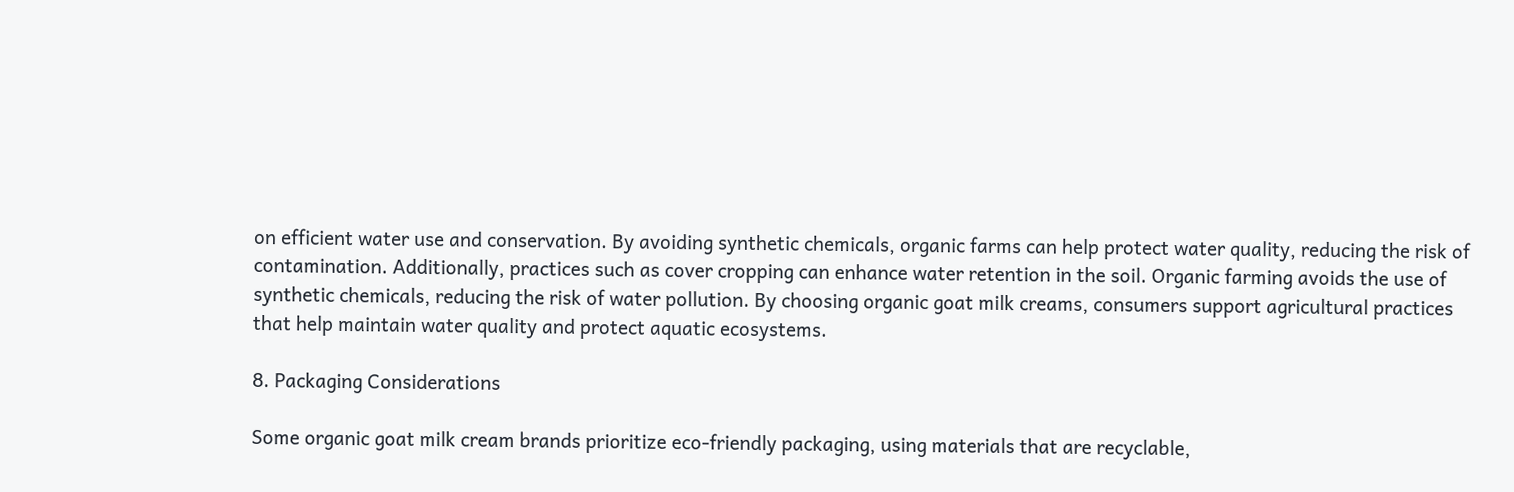on efficient water use and conservation. By avoiding synthetic chemicals, organic farms can help protect water quality, reducing the risk of contamination. Additionally, practices such as cover cropping can enhance water retention in the soil. Organic farming avoids the use of synthetic chemicals, reducing the risk of water pollution. By choosing organic goat milk creams, consumers support agricultural practices that help maintain water quality and protect aquatic ecosystems.

8. Packaging Considerations

Some organic goat milk cream brands prioritize eco-friendly packaging, using materials that are recyclable,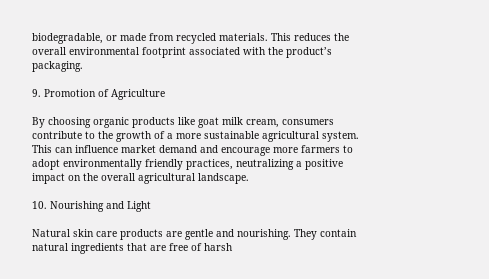biodegradable, or made from recycled materials. This reduces the overall environmental footprint associated with the product’s packaging.

9. Promotion of Agriculture

By choosing organic products like goat milk cream, consumers contribute to the growth of a more sustainable agricultural system. This can influence market demand and encourage more farmers to adopt environmentally friendly practices, neutralizing a positive impact on the overall agricultural landscape.

10. Nourishing and Light

Natural skin care products are gentle and nourishing. They contain natural ingredients that are free of harsh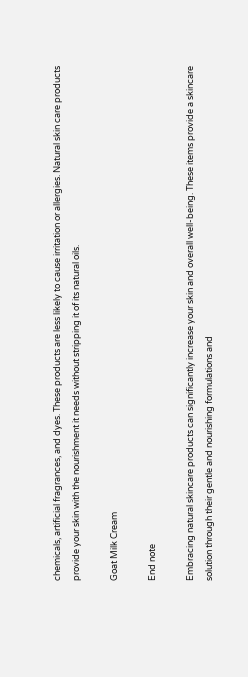chemicals, artificial fragrances, and dyes. These products are less likely to cause irritation or allergies. Natural skin care products provide your skin with the nourishment it needs without stripping it of its natural oils.

Goat Milk Cream

End note

Embracing natural skincare products can significantly increase your skin and overall well-being. These items provide a skincare solution through their gentle and nourishing formulations and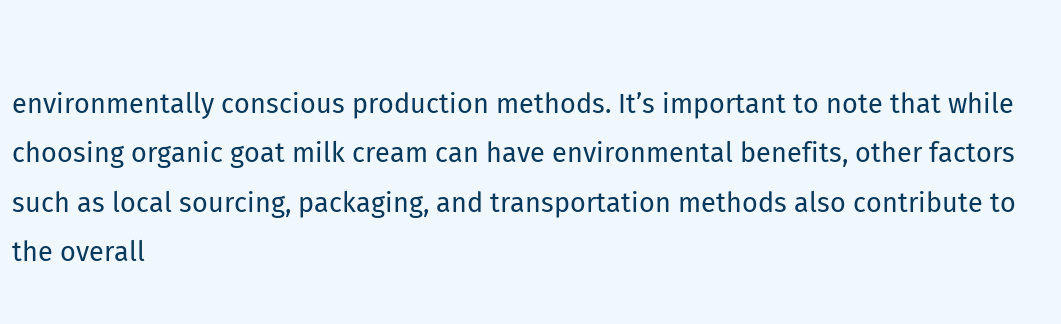environmentally conscious production methods. It’s important to note that while choosing organic goat milk cream can have environmental benefits, other factors such as local sourcing, packaging, and transportation methods also contribute to the overall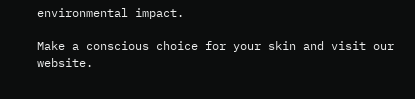environmental impact.

Make a conscious choice for your skin and visit our website.